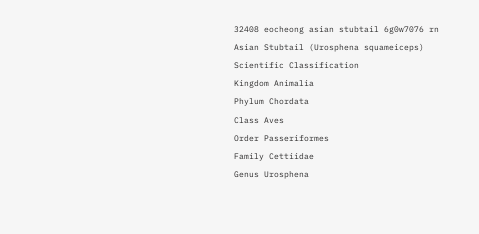32408 eocheong asian stubtail 6g0w7076 rn
Asian Stubtail (Urosphena squameiceps)
Scientific Classification
Kingdom Animalia
Phylum Chordata
Class Aves
Order Passeriformes
Family Cettiidae
Genus Urosphena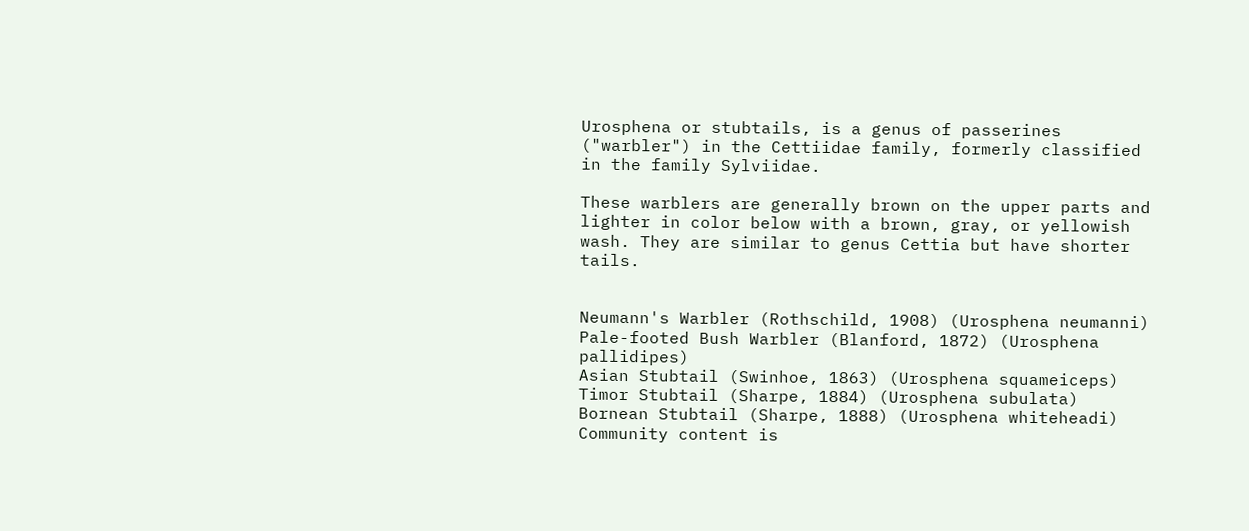Urosphena or stubtails, is a genus of passerines ("warbler") in the Cettiidae family, formerly classified in the family Sylviidae.

These warblers are generally brown on the upper parts and lighter in color below with a brown, gray, or yellowish wash. They are similar to genus Cettia but have shorter tails.


Neumann's Warbler (Rothschild, 1908) (Urosphena neumanni)
Pale-footed Bush Warbler (Blanford, 1872) (Urosphena pallidipes)
Asian Stubtail (Swinhoe, 1863) (Urosphena squameiceps)
Timor Stubtail (Sharpe, 1884) (Urosphena subulata)
Bornean Stubtail (Sharpe, 1888) (Urosphena whiteheadi)
Community content is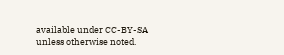available under CC-BY-SA unless otherwise noted.